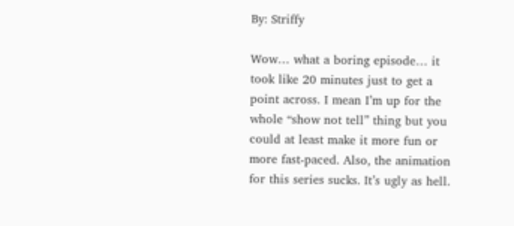By: Striffy

Wow… what a boring episode… it took like 20 minutes just to get a point across. I mean I’m up for the whole “show not tell” thing but you could at least make it more fun or more fast-paced. Also, the animation for this series sucks. It’s ugly as hell.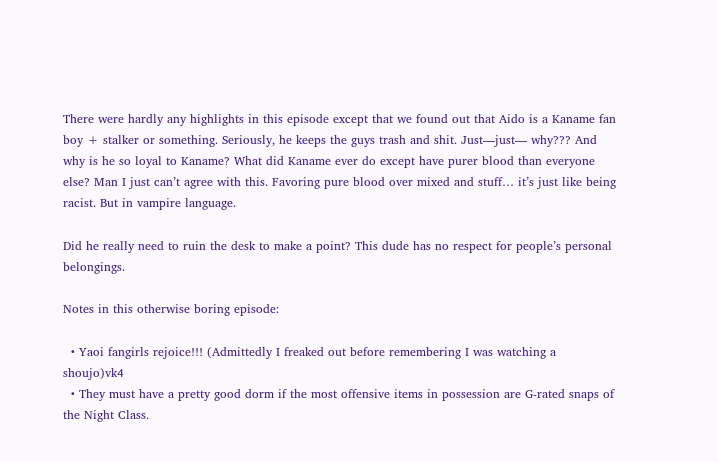There were hardly any highlights in this episode except that we found out that Aido is a Kaname fan boy + stalker or something. Seriously, he keeps the guys trash and shit. Just—just— why??? And why is he so loyal to Kaname? What did Kaname ever do except have purer blood than everyone else? Man I just can’t agree with this. Favoring pure blood over mixed and stuff… it’s just like being racist. But in vampire language.

Did he really need to ruin the desk to make a point? This dude has no respect for people’s personal belongings.

Notes in this otherwise boring episode:

  • Yaoi fangirls rejoice!!! (Admittedly I freaked out before remembering I was watching a shoujo)vk4
  • They must have a pretty good dorm if the most offensive items in possession are G-rated snaps of the Night Class.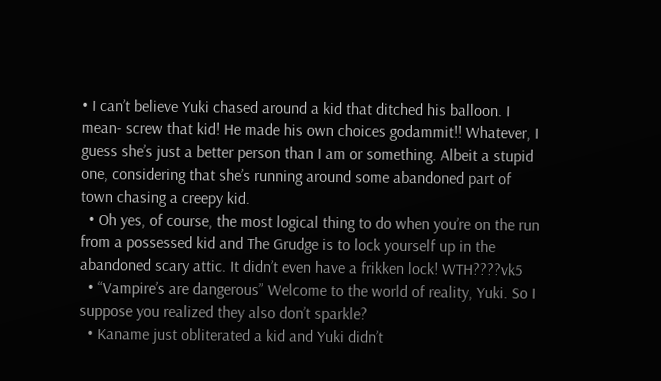• I can’t believe Yuki chased around a kid that ditched his balloon. I mean- screw that kid! He made his own choices godammit!! Whatever, I guess she’s just a better person than I am or something. Albeit a stupid one, considering that she’s running around some abandoned part of town chasing a creepy kid.
  • Oh yes, of course, the most logical thing to do when you’re on the run from a possessed kid and The Grudge is to lock yourself up in the abandoned scary attic. It didn’t even have a frikken lock! WTH????vk5
  • “Vampire’s are dangerous” Welcome to the world of reality, Yuki. So I suppose you realized they also don’t sparkle?
  • Kaname just obliterated a kid and Yuki didn’t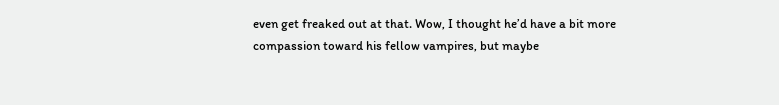even get freaked out at that. Wow, I thought he’d have a bit more compassion toward his fellow vampires, but maybe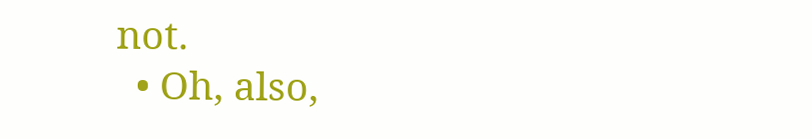not.
  • Oh, also,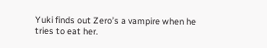Yuki finds out Zero’s a vampire when he tries to eat her.